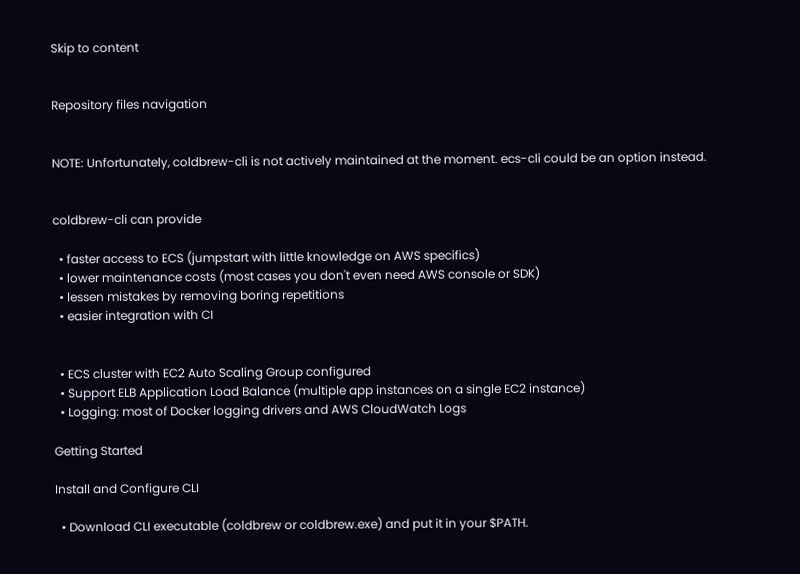Skip to content


Repository files navigation


NOTE: Unfortunately, coldbrew-cli is not actively maintained at the moment. ecs-cli could be an option instead.


coldbrew-cli can provide

  • faster access to ECS (jumpstart with little knowledge on AWS specifics)
  • lower maintenance costs (most cases you don't even need AWS console or SDK)
  • lessen mistakes by removing boring repetitions
  • easier integration with CI


  • ECS cluster with EC2 Auto Scaling Group configured
  • Support ELB Application Load Balance (multiple app instances on a single EC2 instance)
  • Logging: most of Docker logging drivers and AWS CloudWatch Logs

Getting Started

Install and Configure CLI

  • Download CLI executable (coldbrew or coldbrew.exe) and put it in your $PATH.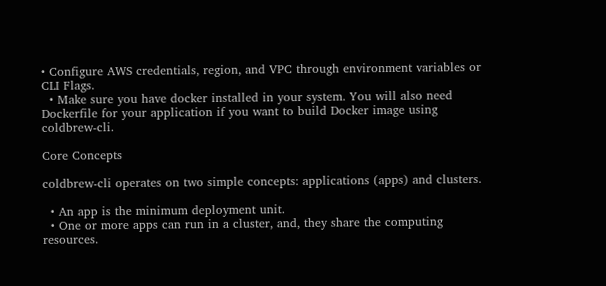• Configure AWS credentials, region, and VPC through environment variables or CLI Flags.
  • Make sure you have docker installed in your system. You will also need Dockerfile for your application if you want to build Docker image using coldbrew-cli.

Core Concepts

coldbrew-cli operates on two simple concepts: applications (apps) and clusters.

  • An app is the minimum deployment unit.
  • One or more apps can run in a cluster, and, they share the computing resources.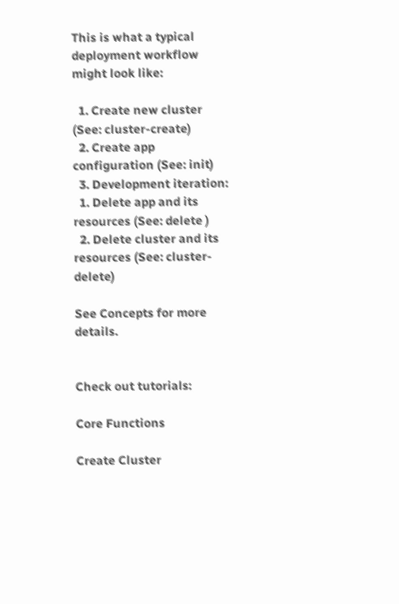This is what a typical deployment workflow might look like:

  1. Create new cluster (See: cluster-create)
  2. Create app configuration (See: init)
  3. Development iteration:
  1. Delete app and its resources (See: delete )
  2. Delete cluster and its resources (See: cluster-delete)

See Concepts for more details.


Check out tutorials:

Core Functions

Create Cluster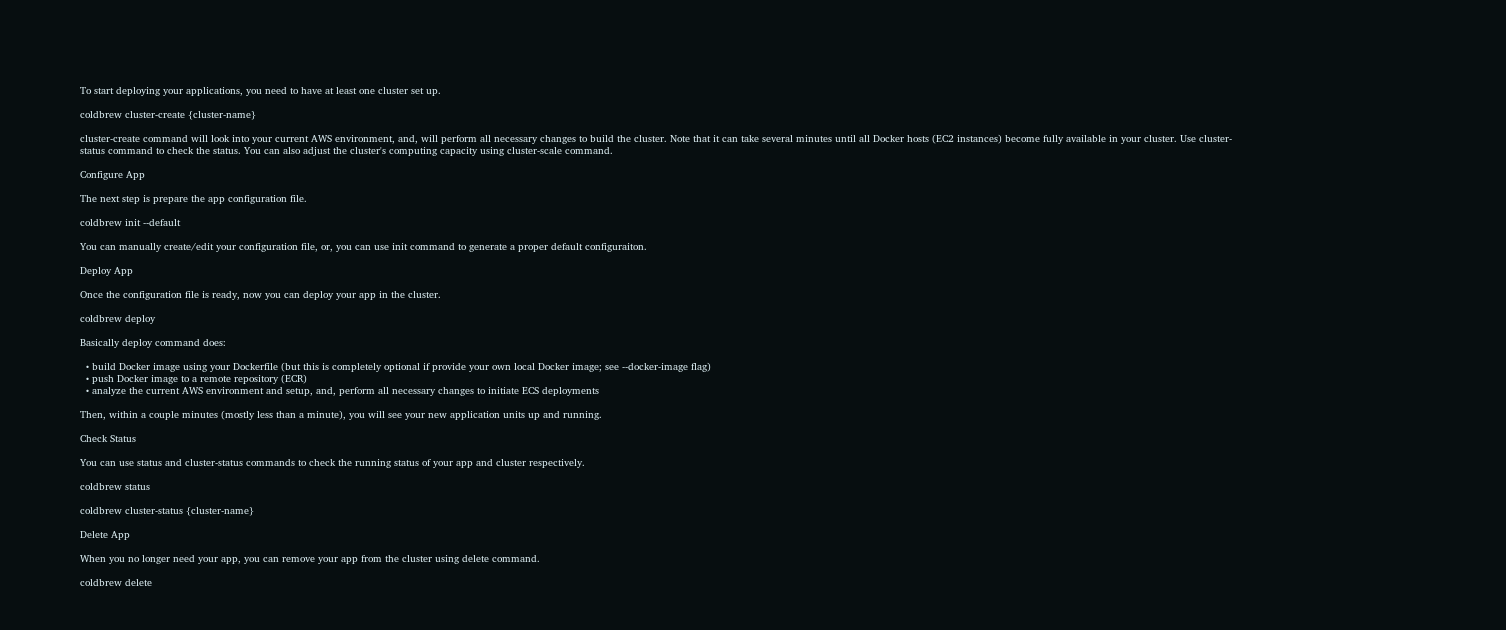To start deploying your applications, you need to have at least one cluster set up.

coldbrew cluster-create {cluster-name}

cluster-create command will look into your current AWS environment, and, will perform all necessary changes to build the cluster. Note that it can take several minutes until all Docker hosts (EC2 instances) become fully available in your cluster. Use cluster-status command to check the status. You can also adjust the cluster's computing capacity using cluster-scale command.

Configure App

The next step is prepare the app configuration file.

coldbrew init --default

You can manually create/edit your configuration file, or, you can use init command to generate a proper default configuraiton.

Deploy App

Once the configuration file is ready, now you can deploy your app in the cluster.

coldbrew deploy

Basically deploy command does:

  • build Docker image using your Dockerfile (but this is completely optional if provide your own local Docker image; see --docker-image flag)
  • push Docker image to a remote repository (ECR)
  • analyze the current AWS environment and setup, and, perform all necessary changes to initiate ECS deployments

Then, within a couple minutes (mostly less than a minute), you will see your new application units up and running.

Check Status

You can use status and cluster-status commands to check the running status of your app and cluster respectively.

coldbrew status

coldbrew cluster-status {cluster-name}

Delete App

When you no longer need your app, you can remove your app from the cluster using delete command.

coldbrew delete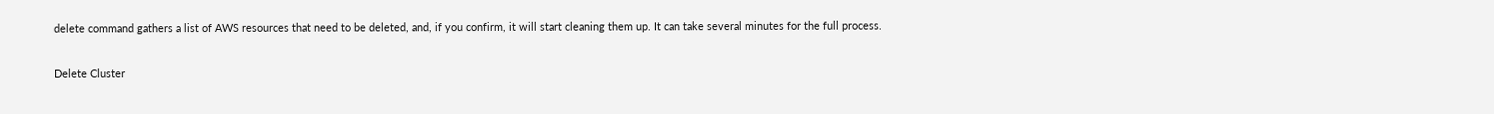delete command gathers a list of AWS resources that need to be deleted, and, if you confirm, it will start cleaning them up. It can take several minutes for the full process.

Delete Cluster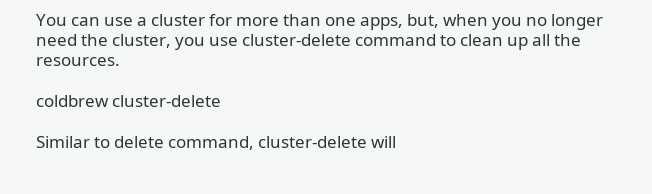You can use a cluster for more than one apps, but, when you no longer need the cluster, you use cluster-delete command to clean up all the resources.

coldbrew cluster-delete

Similar to delete command, cluster-delete will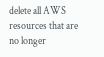delete all AWS resources that are no longer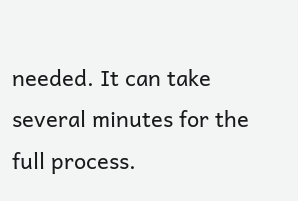needed. It can take several minutes for the full process.